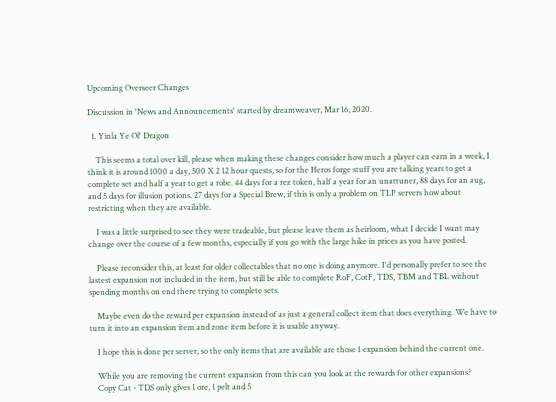Upcoming Overseer Changes

Discussion in 'News and Announcements' started by dreamweaver, Mar 16, 2020.

  1. Yinla Ye Ol' Dragon

    This seems a total over kill, please when making these changes consider how much a player can earn in a week, I think it is around 1000 a day, 500 X 2 12 hour quests, so for the Heros forge stuff you are talking years to get a complete set and half a year to get a robe. 44 days for a rez token, half a year for an unattuner, 88 days for an aug, and 5 days for illusion potions. 27 days for a Special Brew, if this is only a problem on TLP servers how about restricting when they are available.

    I was a little surprised to see they were tradeable, but please leave them as heirloom, what I decide I want may change over the course of a few months, especially if you go with the large hike in prices as you have posted.

    Please reconsider this, at least for older collectables that no one is doing anymore. I'd personally prefer to see the lastest expansion not included in the item, but still be able to complete RoF, CotF, TDS, TBM and TBL without spending months on end there trying to complete sets.

    Maybe even do the reward per expansion instead of as just a general collect item that does everything. We have to turn it into an expansion item and zone item before it is usable anyway.

    I hope this is done per server, so the only items that are available are those 1 expansion behind the current one.

    While you are removing the current expansion from this can you look at the rewards for other expansions?
    Copy Cat - TDS only gives 1 ore, 1 pelt and 5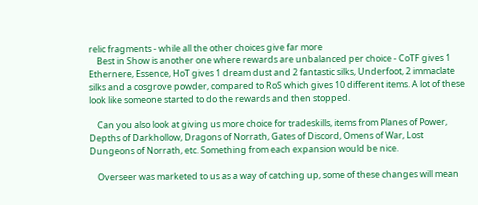relic fragments - while all the other choices give far more
    Best in Show is another one where rewards are unbalanced per choice - CoTF gives 1 Ethernere, Essence, HoT gives 1 dream dust and 2 fantastic silks, Underfoot, 2 immaclate silks and a cosgrove powder, compared to RoS which gives 10 different items. A lot of these look like someone started to do the rewards and then stopped.

    Can you also look at giving us more choice for tradeskills, items from Planes of Power, Depths of Darkhollow, Dragons of Norrath, Gates of Discord, Omens of War, Lost Dungeons of Norrath, etc. Something from each expansion would be nice.

    Overseer was marketed to us as a way of catching up, some of these changes will mean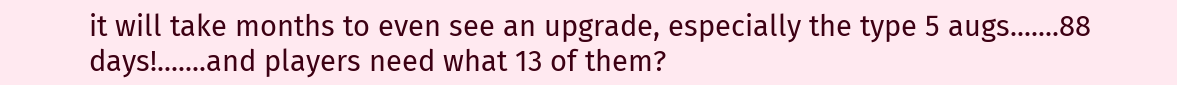it will take months to even see an upgrade, especially the type 5 augs.......88 days!.......and players need what 13 of them?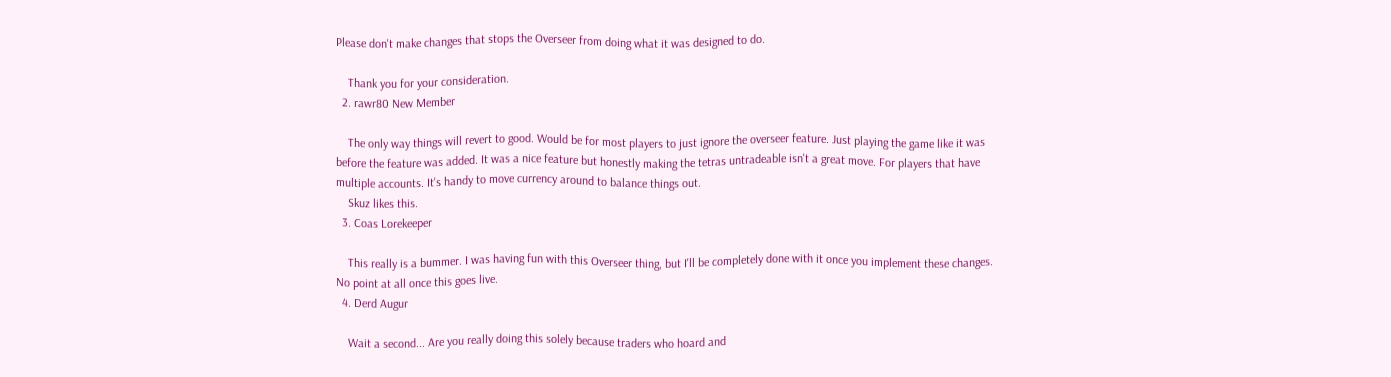Please don't make changes that stops the Overseer from doing what it was designed to do.

    Thank you for your consideration.
  2. rawr80 New Member

    The only way things will revert to good. Would be for most players to just ignore the overseer feature. Just playing the game like it was before the feature was added. It was a nice feature but honestly making the tetras untradeable isn't a great move. For players that have multiple accounts. It's handy to move currency around to balance things out.
    Skuz likes this.
  3. Coas Lorekeeper

    This really is a bummer. I was having fun with this Overseer thing, but I'll be completely done with it once you implement these changes. No point at all once this goes live.
  4. Derd Augur

    Wait a second... Are you really doing this solely because traders who hoard and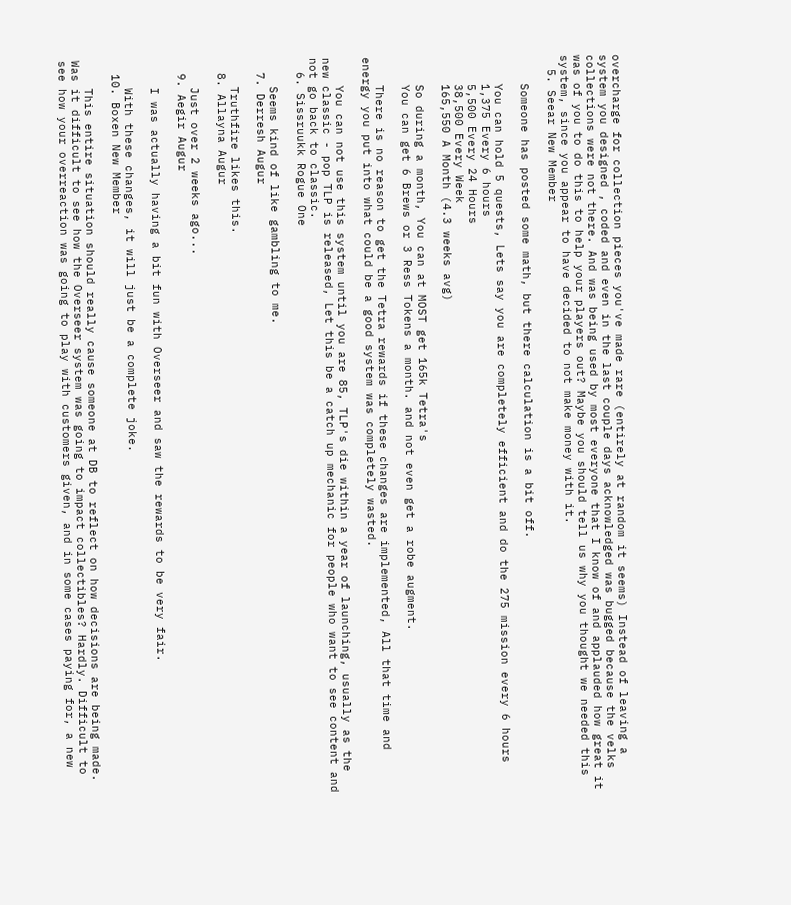overcharge for collection pieces you've made rare (entirely at random it seems) Instead of leaving a system you designed , coded and even in the last couple days acknowledged was bugged because the velks collections were not there. And was being used by most everyone that I know of and applauded how great it was of you to do this to help your players out? Maybe you should tell us why you thought we needed this system, since you appear to have decided to not make money with it.
  5. Seear New Member

    Someone has posted some math, but there calculation is a bit off.

    You can hold 5 quests, Lets say you are completely efficient and do the 275 mission every 6 hours
    1,375 Every 6 hours
    5,500 Every 24 Hours
    38,500 Every Week
    165,550 A Month (4.3 weeks avg)

    So during a month, You can at MOST get 165k Tetra's
    You can get 6 Brews or 3 Ress Tokens a month. and not even get a robe augment.

    There is no reason to get the Tetra rewards if these changes are implemented, All that time and energy you put into what could be a good system was completely wasted.

    You can not use this system until you are 85, TLP's die within a year of launching, usually as the new classic - pop TLP is released, Let this be a catch up mechanic for people who want to see content and not go back to classic.
  6. Sissruukk Rogue One

    Seems kind of like gambling to me.
  7. Derresh Augur

    Truthfire likes this.
  8. Allayna Augur

    Just over 2 weeks ago...
  9. Aegir Augur

    I was actually having a bit fun with Overseer and saw the rewards to be very fair.

    With these changes, it will just be a complete joke.
  10. Boxen New Member

    This entire situation should really cause someone at DB to reflect on how decisions are being made. Was it difficult to see how the Overseer system was going to impact collectibles? Hardly. Difficult to see how your overreaction was going to play with customers given, and in some cases paying for, a new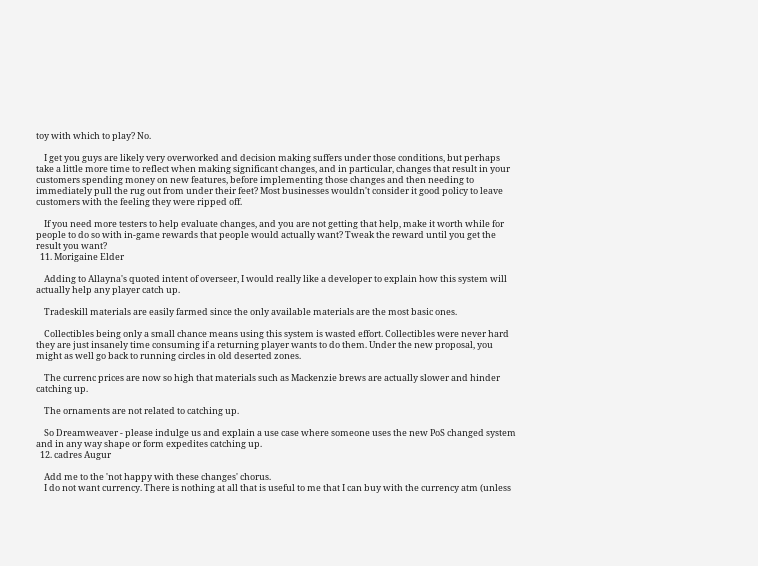toy with which to play? No.

    I get you guys are likely very overworked and decision making suffers under those conditions, but perhaps take a little more time to reflect when making significant changes, and in particular, changes that result in your customers spending money on new features, before implementing those changes and then needing to immediately pull the rug out from under their feet? Most businesses wouldn't consider it good policy to leave customers with the feeling they were ripped off.

    If you need more testers to help evaluate changes, and you are not getting that help, make it worth while for people to do so with in-game rewards that people would actually want? Tweak the reward until you get the result you want?
  11. Morigaine Elder

    Adding to Allayna's quoted intent of overseer, I would really like a developer to explain how this system will actually help any player catch up.

    Tradeskill materials are easily farmed since the only available materials are the most basic ones.

    Collectibles being only a small chance means using this system is wasted effort. Collectibles were never hard they are just insanely time consuming if a returning player wants to do them. Under the new proposal, you might as well go back to running circles in old deserted zones.

    The currenc prices are now so high that materials such as Mackenzie brews are actually slower and hinder catching up.

    The ornaments are not related to catching up.

    So Dreamweaver - please indulge us and explain a use case where someone uses the new PoS changed system and in any way shape or form expedites catching up.
  12. cadres Augur

    Add me to the 'not happy with these changes' chorus.
    I do not want currency. There is nothing at all that is useful to me that I can buy with the currency atm (unless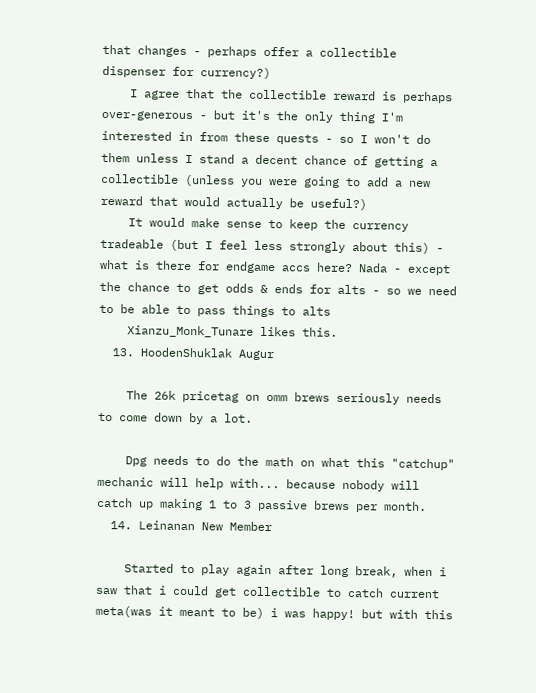that changes - perhaps offer a collectible dispenser for currency?)
    I agree that the collectible reward is perhaps over-generous - but it's the only thing I'm interested in from these quests - so I won't do them unless I stand a decent chance of getting a collectible (unless you were going to add a new reward that would actually be useful?)
    It would make sense to keep the currency tradeable (but I feel less strongly about this) - what is there for endgame accs here? Nada - except the chance to get odds & ends for alts - so we need to be able to pass things to alts
    Xianzu_Monk_Tunare likes this.
  13. HoodenShuklak Augur

    The 26k pricetag on omm brews seriously needs to come down by a lot.

    Dpg needs to do the math on what this "catchup" mechanic will help with... because nobody will catch up making 1 to 3 passive brews per month.
  14. Leinanan New Member

    Started to play again after long break, when i saw that i could get collectible to catch current meta(was it meant to be) i was happy! but with this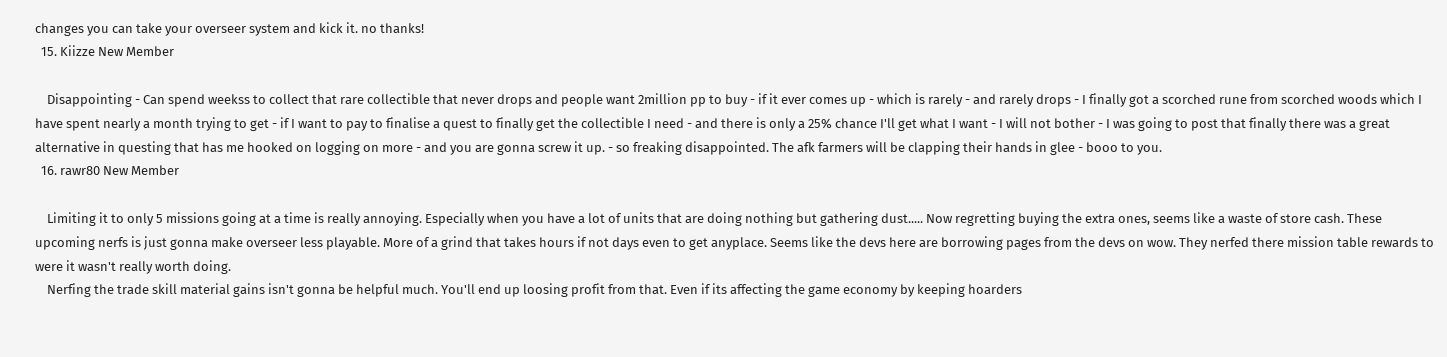changes you can take your overseer system and kick it. no thanks!
  15. Kiizze New Member

    Disappointing - Can spend weekss to collect that rare collectible that never drops and people want 2million pp to buy - if it ever comes up - which is rarely - and rarely drops - I finally got a scorched rune from scorched woods which I have spent nearly a month trying to get - if I want to pay to finalise a quest to finally get the collectible I need - and there is only a 25% chance I'll get what I want - I will not bother - I was going to post that finally there was a great alternative in questing that has me hooked on logging on more - and you are gonna screw it up. - so freaking disappointed. The afk farmers will be clapping their hands in glee - booo to you.
  16. rawr80 New Member

    Limiting it to only 5 missions going at a time is really annoying. Especially when you have a lot of units that are doing nothing but gathering dust..... Now regretting buying the extra ones, seems like a waste of store cash. These upcoming nerfs is just gonna make overseer less playable. More of a grind that takes hours if not days even to get anyplace. Seems like the devs here are borrowing pages from the devs on wow. They nerfed there mission table rewards to were it wasn't really worth doing.
    Nerfing the trade skill material gains isn't gonna be helpful much. You'll end up loosing profit from that. Even if its affecting the game economy by keeping hoarders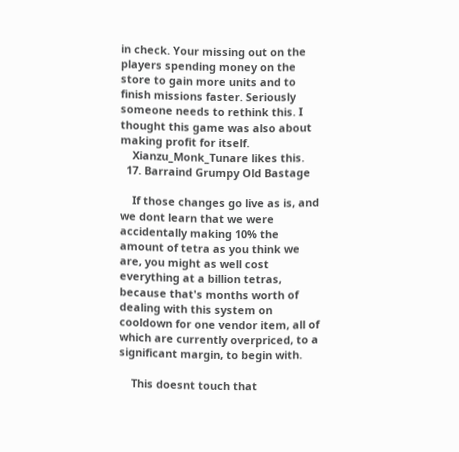in check. Your missing out on the players spending money on the store to gain more units and to finish missions faster. Seriously someone needs to rethink this. I thought this game was also about making profit for itself.
    Xianzu_Monk_Tunare likes this.
  17. Barraind Grumpy Old Bastage

    If those changes go live as is, and we dont learn that we were accidentally making 10% the amount of tetra as you think we are, you might as well cost everything at a billion tetras, because that's months worth of dealing with this system on cooldown for one vendor item, all of which are currently overpriced, to a significant margin, to begin with.

    This doesnt touch that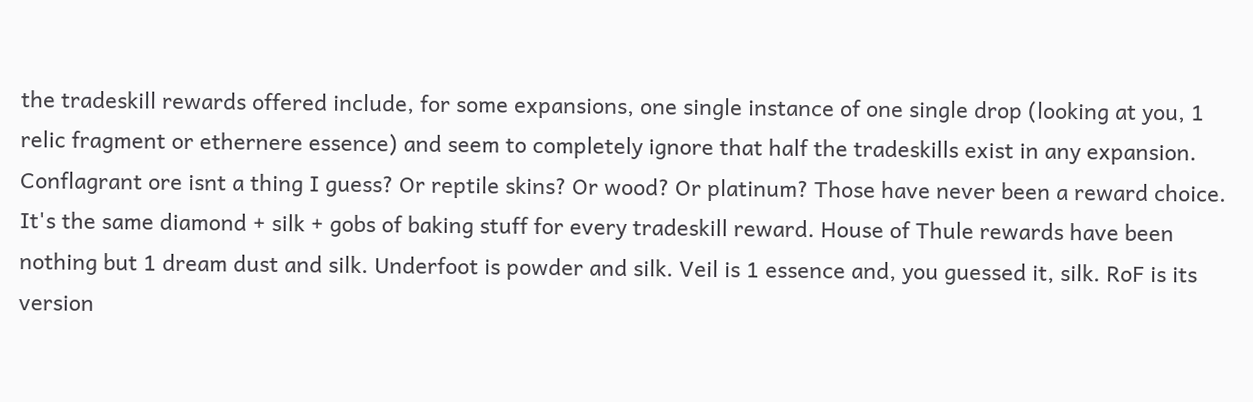the tradeskill rewards offered include, for some expansions, one single instance of one single drop (looking at you, 1 relic fragment or ethernere essence) and seem to completely ignore that half the tradeskills exist in any expansion. Conflagrant ore isnt a thing I guess? Or reptile skins? Or wood? Or platinum? Those have never been a reward choice. It's the same diamond + silk + gobs of baking stuff for every tradeskill reward. House of Thule rewards have been nothing but 1 dream dust and silk. Underfoot is powder and silk. Veil is 1 essence and, you guessed it, silk. RoF is its version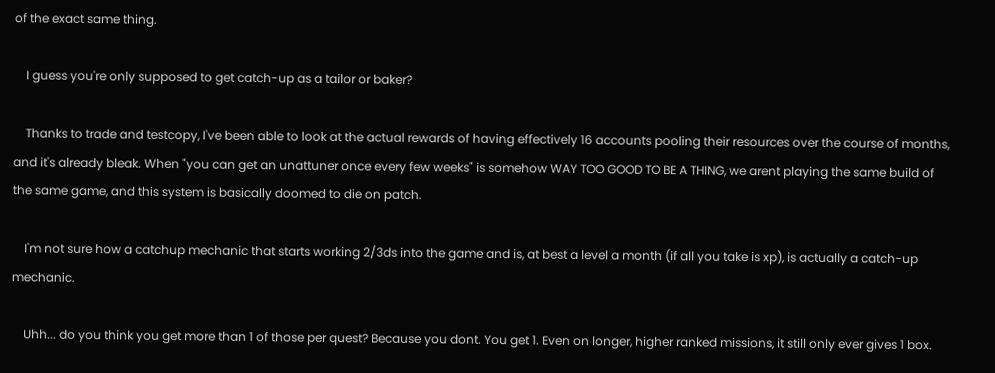of the exact same thing.

    I guess you're only supposed to get catch-up as a tailor or baker?

    Thanks to trade and testcopy, I've been able to look at the actual rewards of having effectively 16 accounts pooling their resources over the course of months, and it's already bleak. When "you can get an unattuner once every few weeks" is somehow WAY TOO GOOD TO BE A THING, we arent playing the same build of the same game, and this system is basically doomed to die on patch.

    I'm not sure how a catchup mechanic that starts working 2/3ds into the game and is, at best a level a month (if all you take is xp), is actually a catch-up mechanic.

    Uhh... do you think you get more than 1 of those per quest? Because you dont. You get 1. Even on longer, higher ranked missions, it still only ever gives 1 box.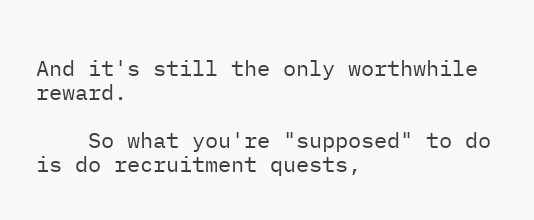And it's still the only worthwhile reward.

    So what you're "supposed" to do is do recruitment quests,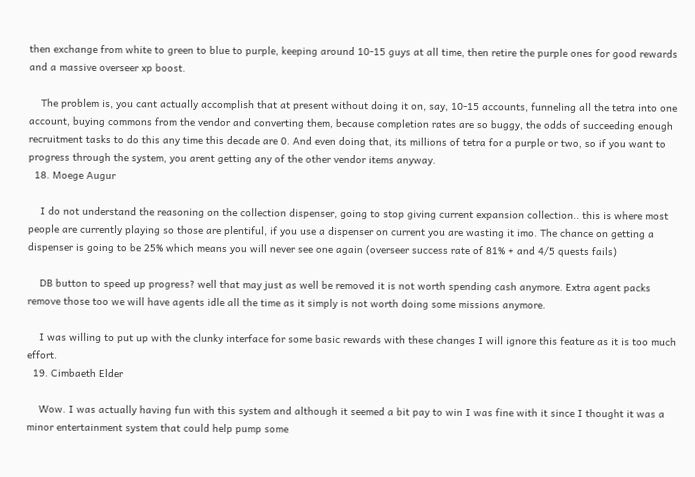then exchange from white to green to blue to purple, keeping around 10-15 guys at all time, then retire the purple ones for good rewards and a massive overseer xp boost.

    The problem is, you cant actually accomplish that at present without doing it on, say, 10-15 accounts, funneling all the tetra into one account, buying commons from the vendor and converting them, because completion rates are so buggy, the odds of succeeding enough recruitment tasks to do this any time this decade are 0. And even doing that, its millions of tetra for a purple or two, so if you want to progress through the system, you arent getting any of the other vendor items anyway.
  18. Moege Augur

    I do not understand the reasoning on the collection dispenser, going to stop giving current expansion collection.. this is where most people are currently playing so those are plentiful, if you use a dispenser on current you are wasting it imo. The chance on getting a dispenser is going to be 25% which means you will never see one again (overseer success rate of 81% + and 4/5 quests fails)

    DB button to speed up progress? well that may just as well be removed it is not worth spending cash anymore. Extra agent packs remove those too we will have agents idle all the time as it simply is not worth doing some missions anymore.

    I was willing to put up with the clunky interface for some basic rewards with these changes I will ignore this feature as it is too much effort.
  19. Cimbaeth Elder

    Wow. I was actually having fun with this system and although it seemed a bit pay to win I was fine with it since I thought it was a minor entertainment system that could help pump some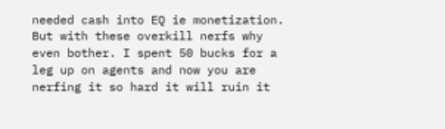needed cash into EQ ie monetization. But with these overkill nerfs why even bother. I spent 50 bucks for a leg up on agents and now you are nerfing it so hard it will ruin it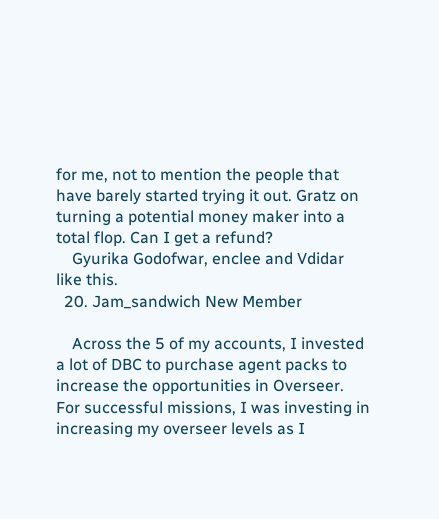for me, not to mention the people that have barely started trying it out. Gratz on turning a potential money maker into a total flop. Can I get a refund?
    Gyurika Godofwar, enclee and Vdidar like this.
  20. Jam_sandwich New Member

    Across the 5 of my accounts, I invested a lot of DBC to purchase agent packs to increase the opportunities in Overseer. For successful missions, I was investing in increasing my overseer levels as I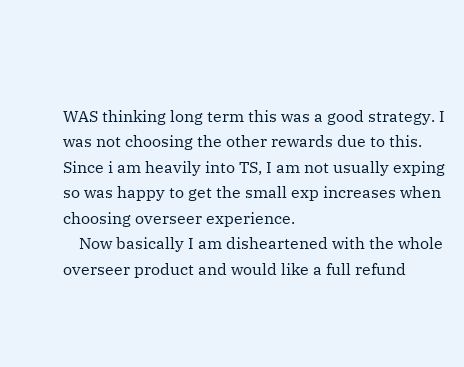WAS thinking long term this was a good strategy. I was not choosing the other rewards due to this. Since i am heavily into TS, I am not usually exping so was happy to get the small exp increases when choosing overseer experience.
    Now basically I am disheartened with the whole overseer product and would like a full refund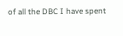of all the DBC I have spent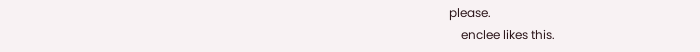please.
    enclee likes this.